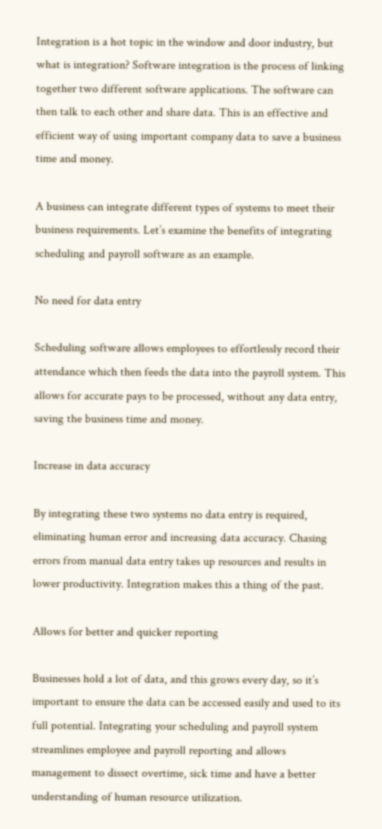Integration is a hot topic in the window and door industry, but what is integration? Software integration is the process of linking together two different software applications. The software can then talk to each other and share data. This is an effective and efficient way of using important company data to save a business time and money.

A business can integrate different types of systems to meet their business requirements. Let’s examine the benefits of integrating scheduling and payroll software as an example.

No need for data entry

Scheduling software allows employees to effortlessly record their attendance which then feeds the data into the payroll system. This allows for accurate pays to be processed, without any data entry, saving the business time and money.

Increase in data accuracy

By integrating these two systems no data entry is required, eliminating human error and increasing data accuracy. Chasing errors from manual data entry takes up resources and results in lower productivity. Integration makes this a thing of the past.

Allows for better and quicker reporting

Businesses hold a lot of data, and this grows every day, so it’s important to ensure the data can be accessed easily and used to its full potential. Integrating your scheduling and payroll system streamlines employee and payroll reporting and allows management to dissect overtime, sick time and have a better understanding of human resource utilization.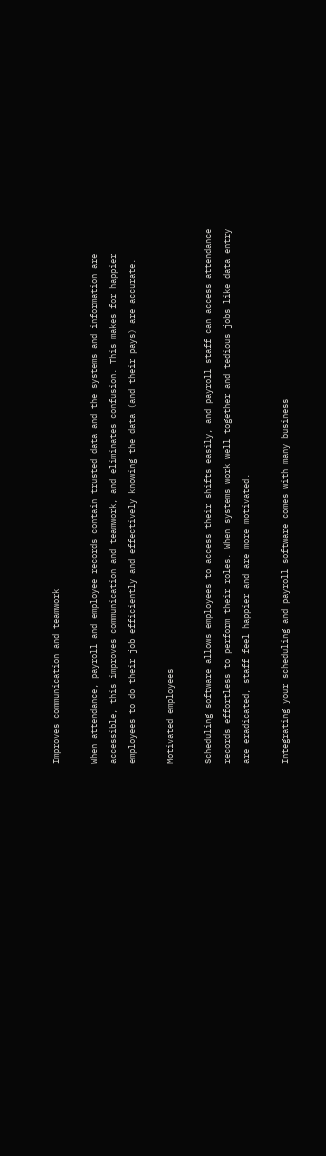Improves communication and teamwork

When attendance, payroll and employee records contain trusted data and the systems and information are accessible, this improves communication and teamwork, and eliminates confusion. This makes for happier employees to do their job efficiently and effectively knowing the data (and their pays) are accurate.

Motivated employees

Scheduling software allows employees to access their shifts easily, and payroll staff can access attendance records effortless to perform their roles. When systems work well together and tedious jobs like data entry are eradicated, staff feel happier and are more motivated.

Integrating your scheduling and payroll software comes with many business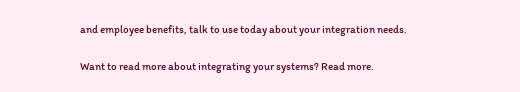and employee benefits, talk to use today about your integration needs.

Want to read more about integrating your systems? Read more.